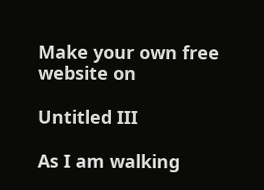Make your own free website on

Untitled III

As I am walking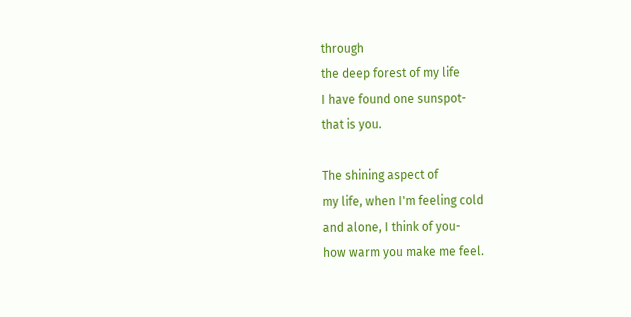through
the deep forest of my life
I have found one sunspot-
that is you.

The shining aspect of
my life, when I'm feeling cold
and alone, I think of you-
how warm you make me feel.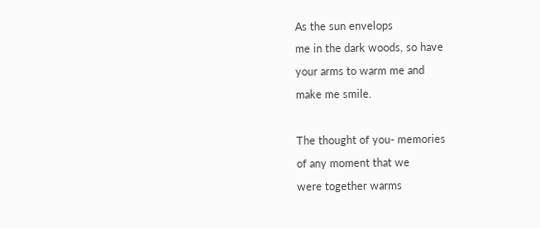As the sun envelops
me in the dark woods, so have
your arms to warm me and
make me smile.

The thought of you- memories
of any moment that we
were together warms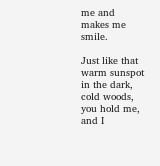me and
makes me smile.

Just like that warm sunspot
in the dark, cold woods,
you hold me, and I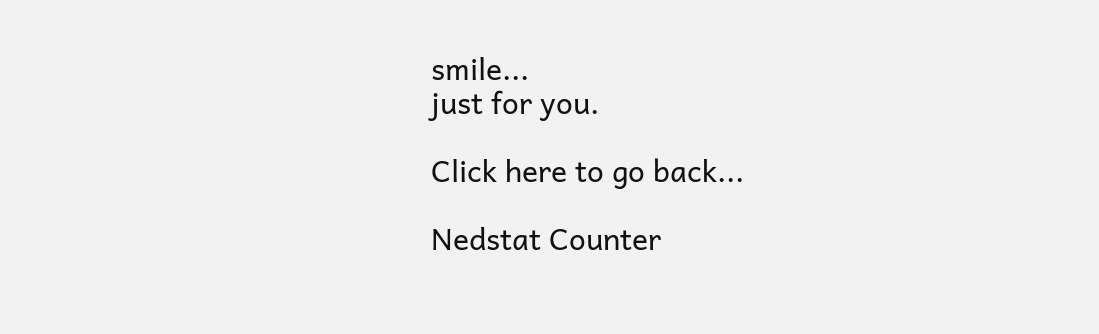smile...
just for you.

Click here to go back...

Nedstat Counter